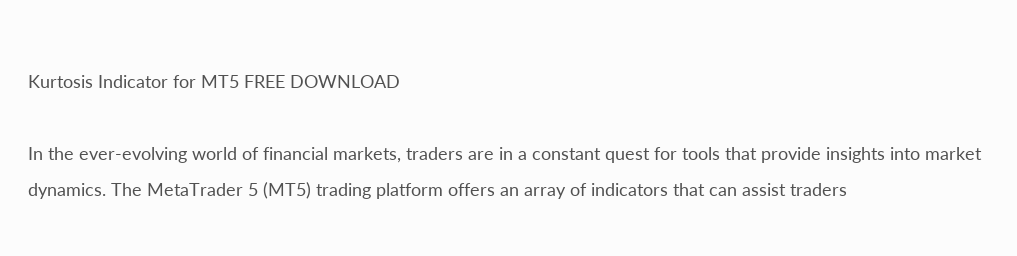Kurtosis Indicator for MT5 FREE DOWNLOAD

In the ever-evolving world of financial markets, traders are in a constant quest for tools that provide insights into market dynamics. The MetaTrader 5 (MT5) trading platform offers an array of indicators that can assist traders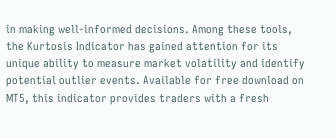in making well-informed decisions. Among these tools, the Kurtosis Indicator has gained attention for its unique ability to measure market volatility and identify potential outlier events. Available for free download on MT5, this indicator provides traders with a fresh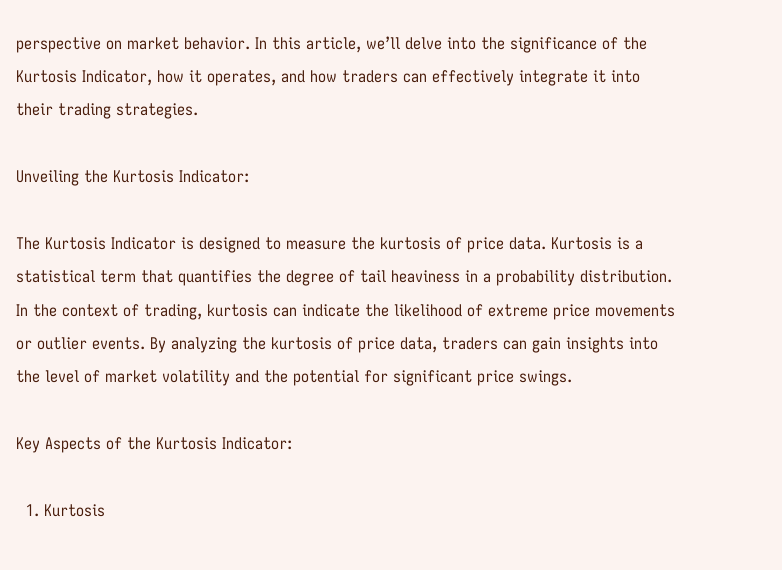perspective on market behavior. In this article, we’ll delve into the significance of the Kurtosis Indicator, how it operates, and how traders can effectively integrate it into their trading strategies.

Unveiling the Kurtosis Indicator:

The Kurtosis Indicator is designed to measure the kurtosis of price data. Kurtosis is a statistical term that quantifies the degree of tail heaviness in a probability distribution. In the context of trading, kurtosis can indicate the likelihood of extreme price movements or outlier events. By analyzing the kurtosis of price data, traders can gain insights into the level of market volatility and the potential for significant price swings.

Key Aspects of the Kurtosis Indicator:

  1. Kurtosis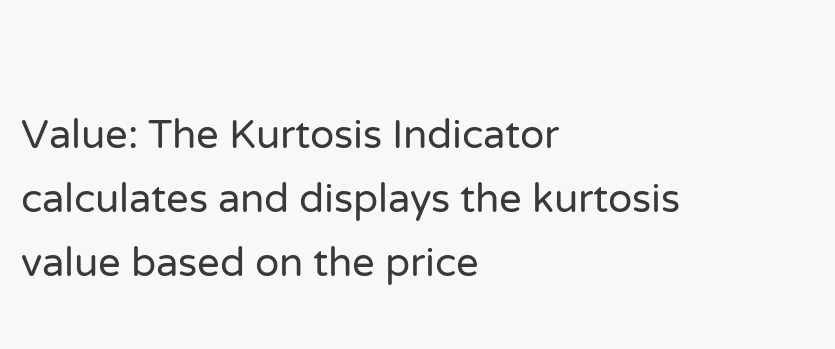Value: The Kurtosis Indicator calculates and displays the kurtosis value based on the price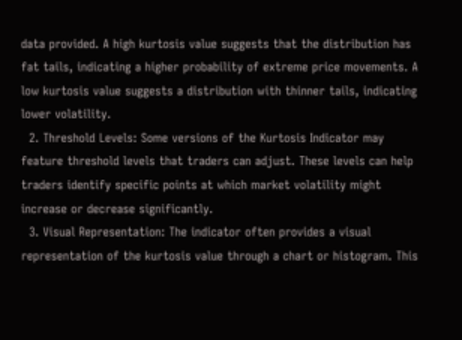data provided. A high kurtosis value suggests that the distribution has fat tails, indicating a higher probability of extreme price movements. A low kurtosis value suggests a distribution with thinner tails, indicating lower volatility.
  2. Threshold Levels: Some versions of the Kurtosis Indicator may feature threshold levels that traders can adjust. These levels can help traders identify specific points at which market volatility might increase or decrease significantly.
  3. Visual Representation: The indicator often provides a visual representation of the kurtosis value through a chart or histogram. This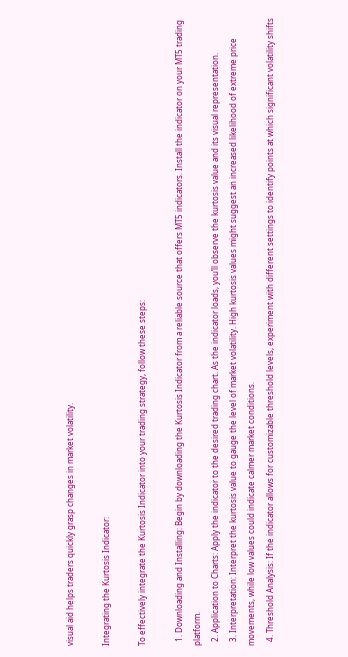visual aid helps traders quickly grasp changes in market volatility.

Integrating the Kurtosis Indicator:

To effectively integrate the Kurtosis Indicator into your trading strategy, follow these steps:

  1. Downloading and Installing: Begin by downloading the Kurtosis Indicator from a reliable source that offers MT5 indicators. Install the indicator on your MT5 trading platform.
  2. Application to Charts: Apply the indicator to the desired trading chart. As the indicator loads, you’ll observe the kurtosis value and its visual representation.
  3. Interpretation: Interpret the kurtosis value to gauge the level of market volatility. High kurtosis values might suggest an increased likelihood of extreme price movements, while low values could indicate calmer market conditions.
  4. Threshold Analysis: If the indicator allows for customizable threshold levels, experiment with different settings to identify points at which significant volatility shifts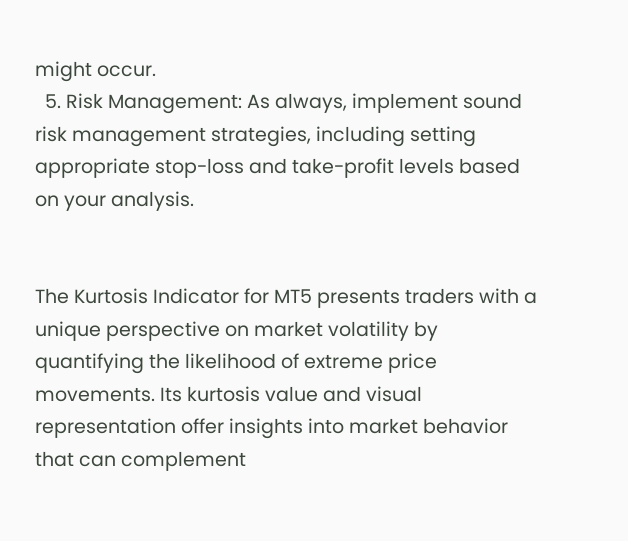might occur.
  5. Risk Management: As always, implement sound risk management strategies, including setting appropriate stop-loss and take-profit levels based on your analysis.


The Kurtosis Indicator for MT5 presents traders with a unique perspective on market volatility by quantifying the likelihood of extreme price movements. Its kurtosis value and visual representation offer insights into market behavior that can complement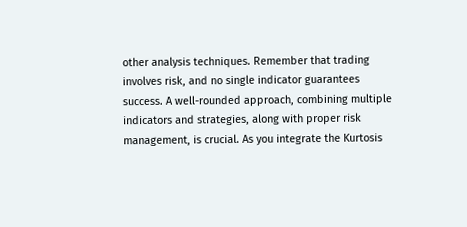other analysis techniques. Remember that trading involves risk, and no single indicator guarantees success. A well-rounded approach, combining multiple indicators and strategies, along with proper risk management, is crucial. As you integrate the Kurtosis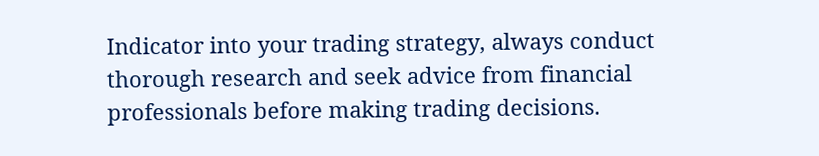Indicator into your trading strategy, always conduct thorough research and seek advice from financial professionals before making trading decisions.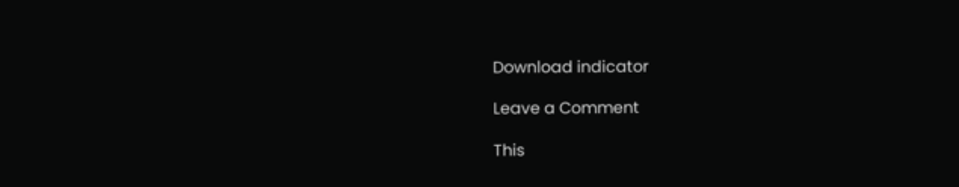Download indicator

Leave a Comment

This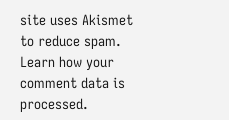site uses Akismet to reduce spam. Learn how your comment data is processed.